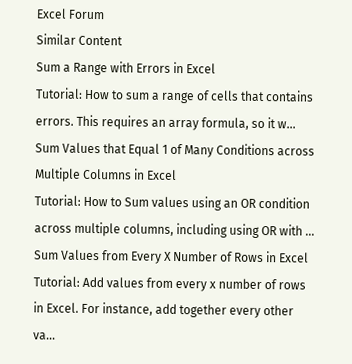Excel Forum
Similar Content
Sum a Range with Errors in Excel
Tutorial: How to sum a range of cells that contains errors. This requires an array formula, so it w...
Sum Values that Equal 1 of Many Conditions across Multiple Columns in Excel
Tutorial: How to Sum values using an OR condition across multiple columns, including using OR with ...
Sum Values from Every X Number of Rows in Excel
Tutorial: Add values from every x number of rows in Excel. For instance, add together every other va...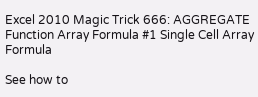Excel 2010 Magic Trick 666: AGGREGATE Function Array Formula #1 Single Cell Array Formula

See how to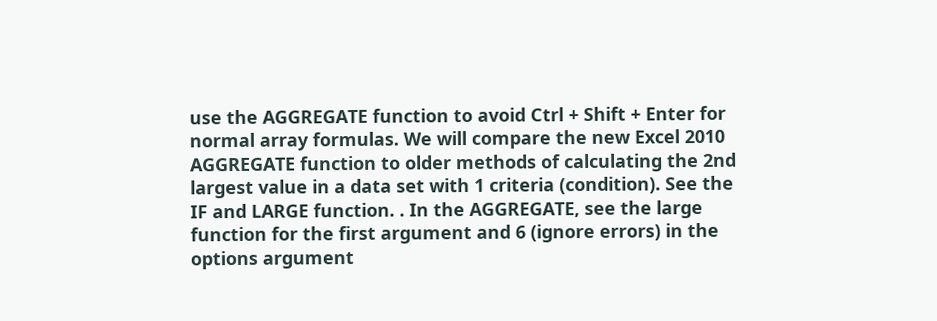use the AGGREGATE function to avoid Ctrl + Shift + Enter for normal array formulas. We will compare the new Excel 2010 AGGREGATE function to older methods of calculating the 2nd largest value in a data set with 1 criteria (condition). See the IF and LARGE function. . In the AGGREGATE, see the large function for the first argument and 6 (ignore errors) in the options argument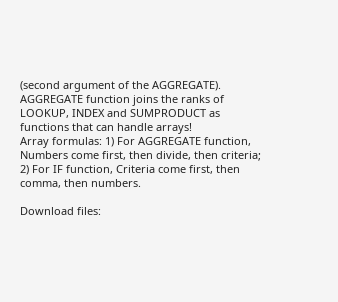(second argument of the AGGREGATE).
AGGREGATE function joins the ranks of LOOKUP, INDEX and SUMPRODUCT as functions that can handle arrays!
Array formulas: 1) For AGGREGATE function, Numbers come first, then divide, then criteria; 2) For IF function, Criteria come first, then comma, then numbers.

Download files: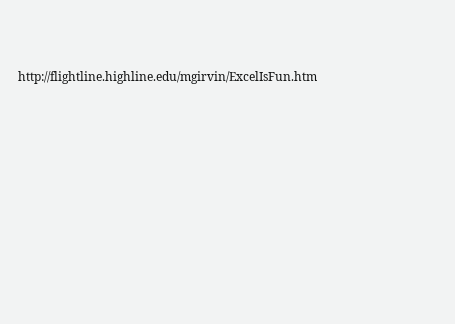http://flightline.highline.edu/mgirvin/ExcelIsFun.htm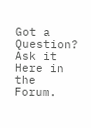Got a Question? Ask it Here in the Forum.